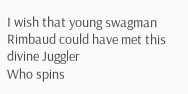I wish that young swagman Rimbaud could have met this divine Juggler
Who spins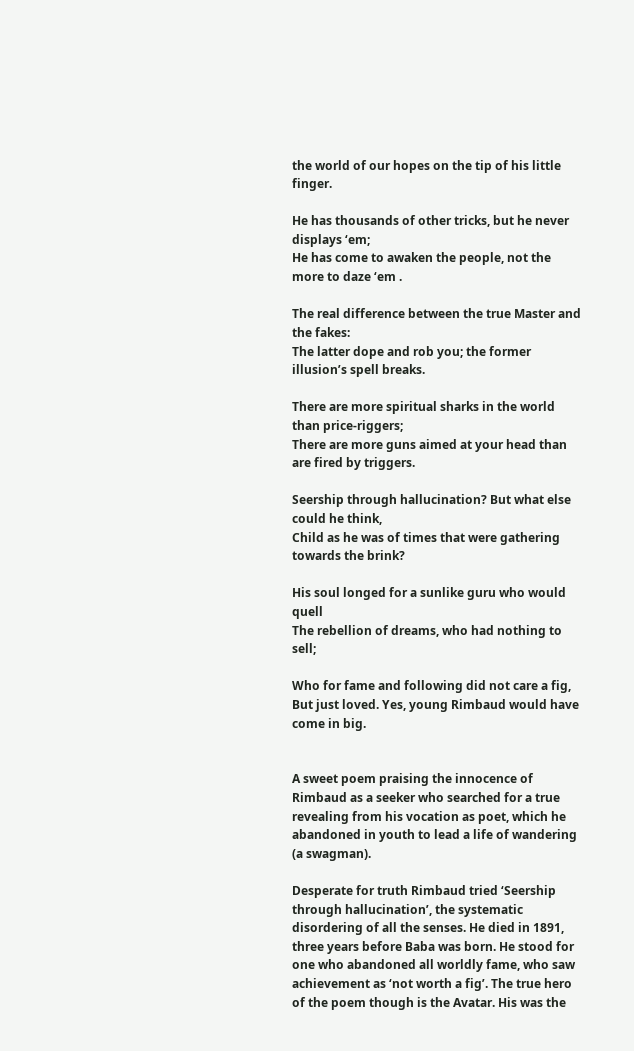the world of our hopes on the tip of his little finger.

He has thousands of other tricks, but he never displays ‘em;
He has come to awaken the people, not the more to daze ‘em .

The real difference between the true Master and the fakes:
The latter dope and rob you; the former illusion’s spell breaks.

There are more spiritual sharks in the world than price-riggers;
There are more guns aimed at your head than are fired by triggers.

Seership through hallucination? But what else could he think,
Child as he was of times that were gathering towards the brink?

His soul longed for a sunlike guru who would quell
The rebellion of dreams, who had nothing to sell;

Who for fame and following did not care a fig,
But just loved. Yes, young Rimbaud would have come in big.


A sweet poem praising the innocence of Rimbaud as a seeker who searched for a true revealing from his vocation as poet, which he abandoned in youth to lead a life of wandering (a swagman).

Desperate for truth Rimbaud tried ‘Seership through hallucination’, the systematic disordering of all the senses. He died in 1891, three years before Baba was born. He stood for one who abandoned all worldly fame, who saw achievement as ‘not worth a fig’. The true hero of the poem though is the Avatar. His was the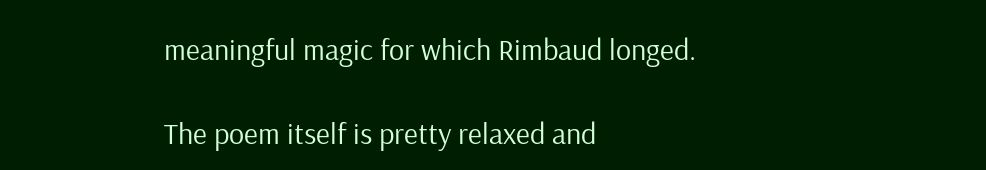meaningful magic for which Rimbaud longed.

The poem itself is pretty relaxed and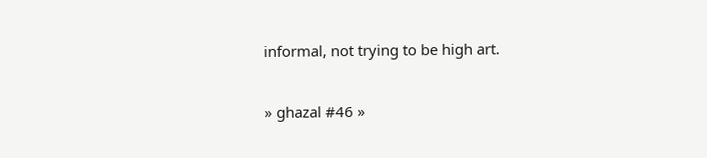informal, not trying to be high art.

» ghazal #46 »